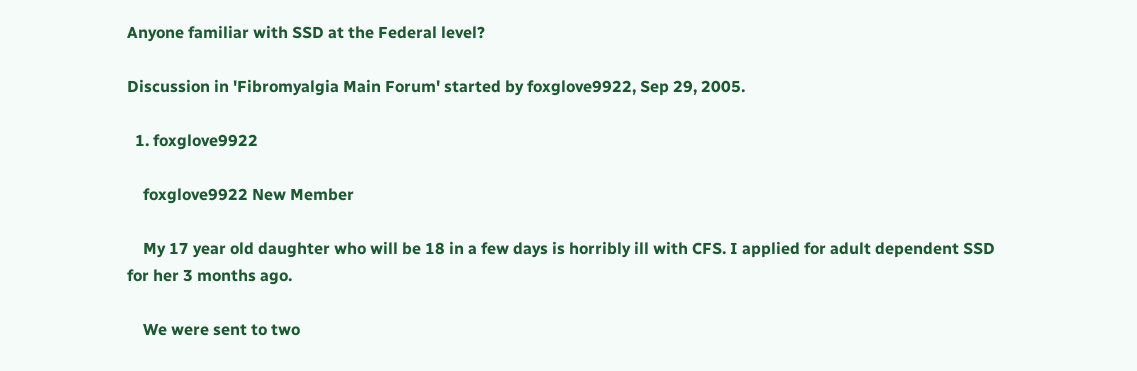Anyone familiar with SSD at the Federal level?

Discussion in 'Fibromyalgia Main Forum' started by foxglove9922, Sep 29, 2005.

  1. foxglove9922

    foxglove9922 New Member

    My 17 year old daughter who will be 18 in a few days is horribly ill with CFS. I applied for adult dependent SSD for her 3 months ago.

    We were sent to two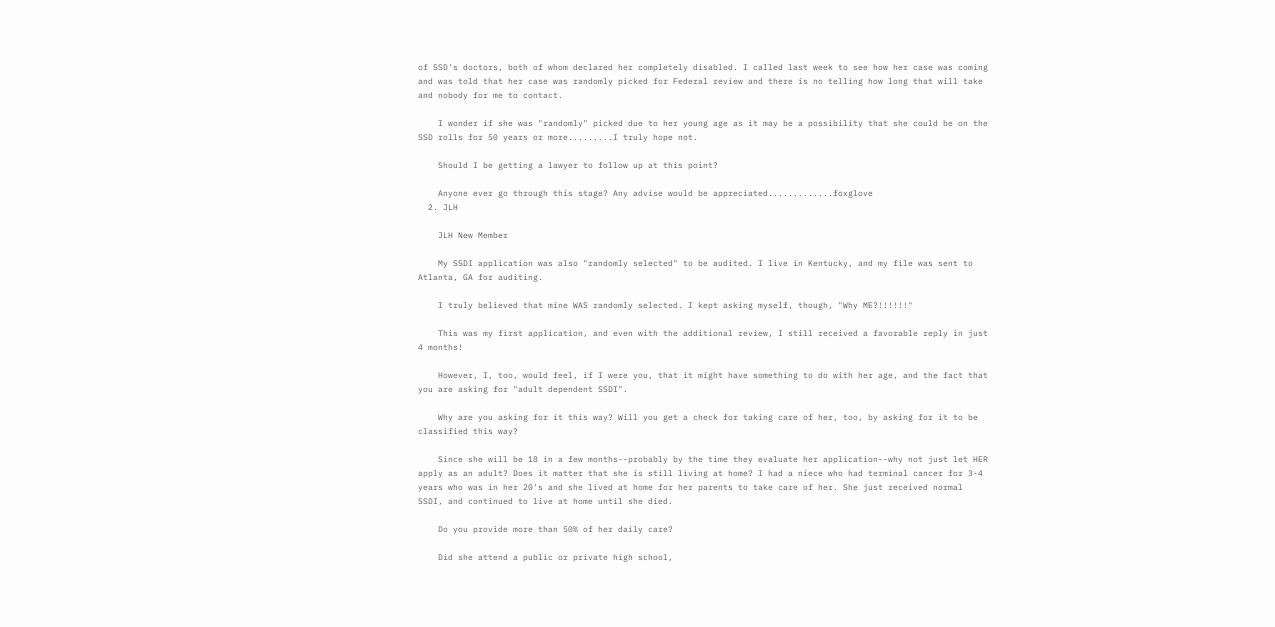of SSD's doctors, both of whom declared her completely disabled. I called last week to see how her case was coming and was told that her case was randomly picked for Federal review and there is no telling how long that will take and nobody for me to contact.

    I wonder if she was "randomly" picked due to her young age as it may be a possibility that she could be on the SSD rolls for 50 years or more.........I truly hope not.

    Should I be getting a lawyer to follow up at this point?

    Anyone ever go through this stage? Any advise would be appreciated.............foxglove
  2. JLH

    JLH New Member

    My SSDI application was also "randomly selected" to be audited. I live in Kentucky, and my file was sent to Atlanta, GA for auditing.

    I truly believed that mine WAS randomly selected. I kept asking myself, though, "Why ME?!!!!!!"

    This was my first application, and even with the additional review, I still received a favorable reply in just 4 months!

    However, I, too, would feel, if I were you, that it might have something to do with her age, and the fact that you are asking for "adult dependent SSDI".

    Why are you asking for it this way? Will you get a check for taking care of her, too, by asking for it to be classified this way?

    Since she will be 18 in a few months--probably by the time they evaluate her application--why not just let HER apply as an adult? Does it matter that she is still living at home? I had a niece who had terminal cancer for 3-4 years who was in her 20's and she lived at home for her parents to take care of her. She just received normal SSDI, and continued to live at home until she died.

    Do you provide more than 50% of her daily care?

    Did she attend a public or private high school,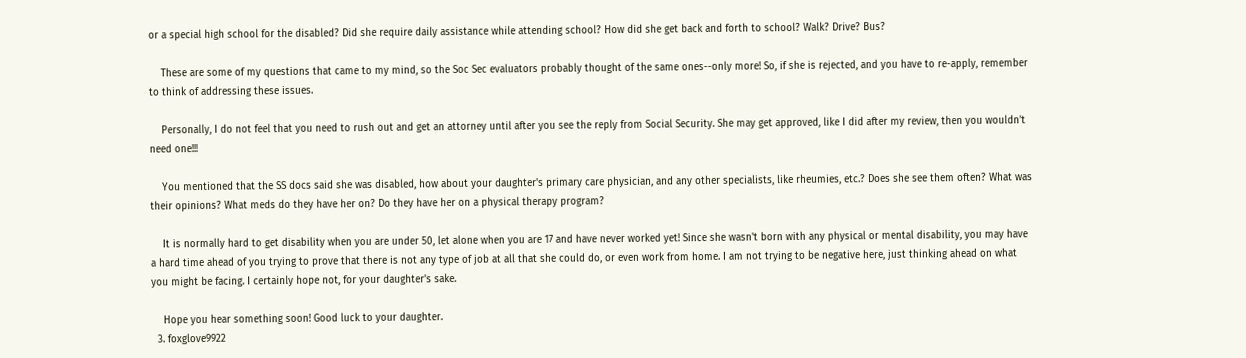or a special high school for the disabled? Did she require daily assistance while attending school? How did she get back and forth to school? Walk? Drive? Bus?

    These are some of my questions that came to my mind, so the Soc Sec evaluators probably thought of the same ones--only more! So, if she is rejected, and you have to re-apply, remember to think of addressing these issues.

    Personally, I do not feel that you need to rush out and get an attorney until after you see the reply from Social Security. She may get approved, like I did after my review, then you wouldn't need one!!!

    You mentioned that the SS docs said she was disabled, how about your daughter's primary care physician, and any other specialists, like rheumies, etc.? Does she see them often? What was their opinions? What meds do they have her on? Do they have her on a physical therapy program?

    It is normally hard to get disability when you are under 50, let alone when you are 17 and have never worked yet! Since she wasn't born with any physical or mental disability, you may have a hard time ahead of you trying to prove that there is not any type of job at all that she could do, or even work from home. I am not trying to be negative here, just thinking ahead on what you might be facing. I certainly hope not, for your daughter's sake.

    Hope you hear something soon! Good luck to your daughter.
  3. foxglove9922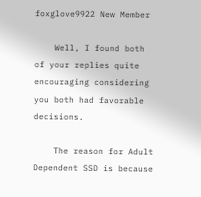foxglove9922 New Member

    Well, I found both of your replies quite encouraging considering you both had favorable decisions.

    The reason for Adult Dependent SSD is because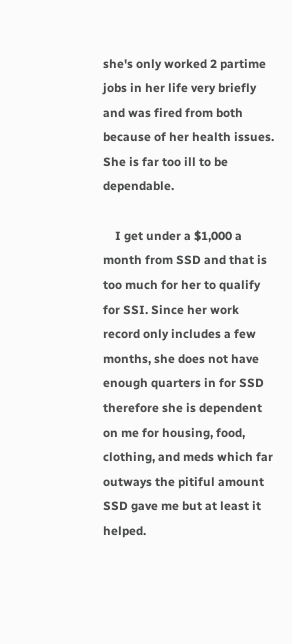she's only worked 2 partime jobs in her life very briefly and was fired from both because of her health issues. She is far too ill to be dependable.

    I get under a $1,000 a month from SSD and that is too much for her to qualify for SSI. Since her work record only includes a few months, she does not have enough quarters in for SSD therefore she is dependent on me for housing, food, clothing, and meds which far outways the pitiful amount SSD gave me but at least it helped.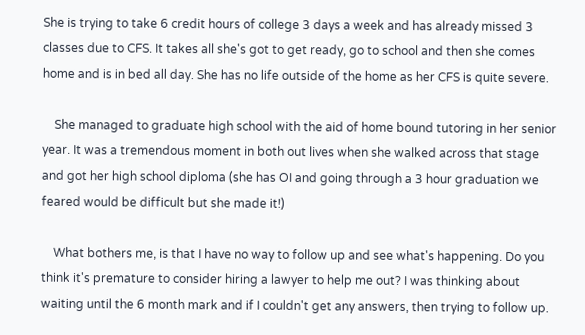She is trying to take 6 credit hours of college 3 days a week and has already missed 3 classes due to CFS. It takes all she's got to get ready, go to school and then she comes home and is in bed all day. She has no life outside of the home as her CFS is quite severe.

    She managed to graduate high school with the aid of home bound tutoring in her senior year. It was a tremendous moment in both out lives when she walked across that stage and got her high school diploma (she has OI and going through a 3 hour graduation we feared would be difficult but she made it!)

    What bothers me, is that I have no way to follow up and see what's happening. Do you think it's premature to consider hiring a lawyer to help me out? I was thinking about waiting until the 6 month mark and if I couldn't get any answers, then trying to follow up.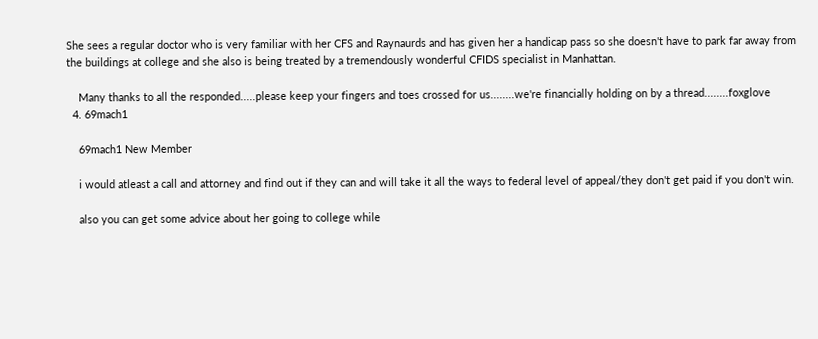She sees a regular doctor who is very familiar with her CFS and Raynaurds and has given her a handicap pass so she doesn't have to park far away from the buildings at college and she also is being treated by a tremendously wonderful CFIDS specialist in Manhattan.

    Many thanks to all the responded.....please keep your fingers and toes crossed for us........we're financially holding on by a thread........foxglove
  4. 69mach1

    69mach1 New Member

    i would atleast a call and attorney and find out if they can and will take it all the ways to federal level of appeal/they don't get paid if you don't win.

    also you can get some advice about her going to college while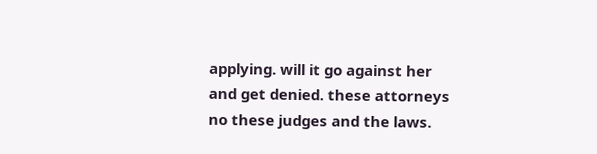applying. will it go against her and get denied. these attorneys no these judges and the laws.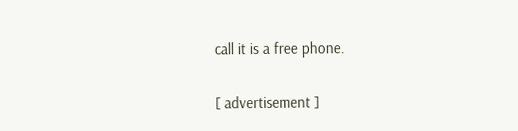call it is a free phone.


[ advertisement ]